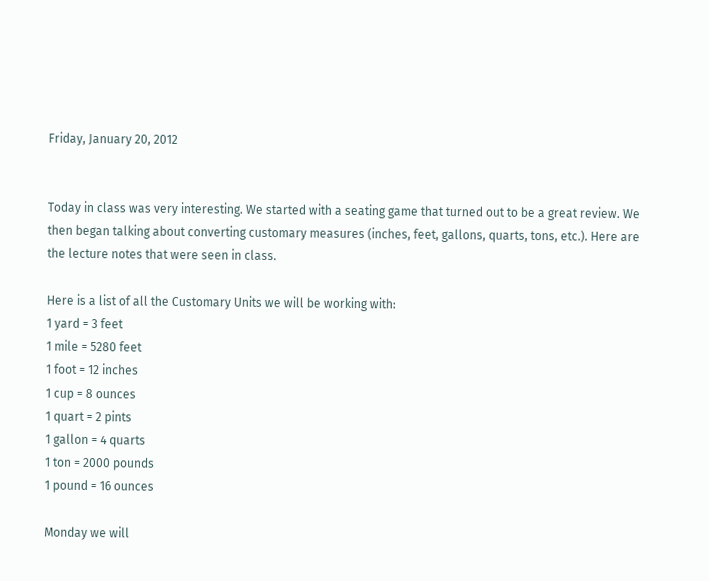Friday, January 20, 2012


Today in class was very interesting. We started with a seating game that turned out to be a great review. We then began talking about converting customary measures (inches, feet, gallons, quarts, tons, etc.). Here are the lecture notes that were seen in class.

Here is a list of all the Customary Units we will be working with:
1 yard = 3 feet
1 mile = 5280 feet
1 foot = 12 inches
1 cup = 8 ounces
1 quart = 2 pints
1 gallon = 4 quarts
1 ton = 2000 pounds
1 pound = 16 ounces

Monday we will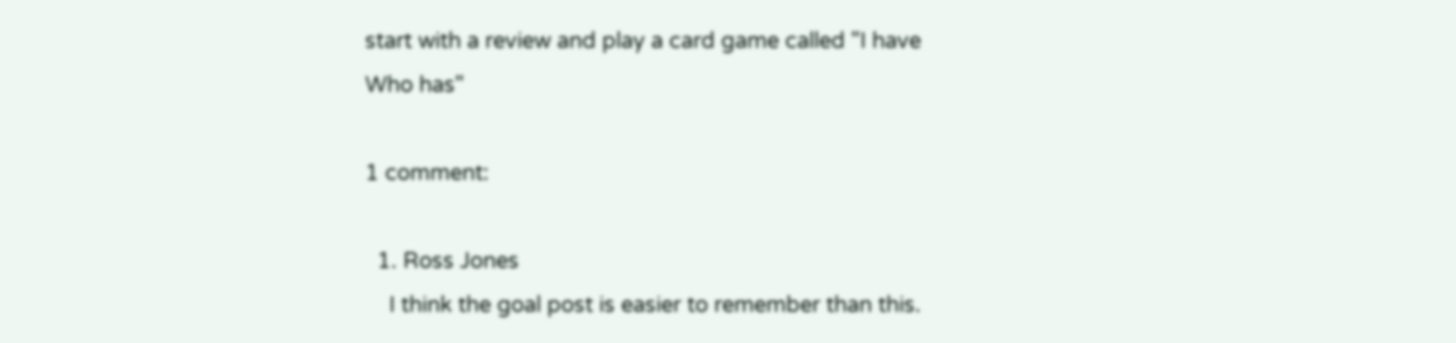start with a review and play a card game called "I have Who has"

1 comment:

  1. Ross Jones
    I think the goal post is easier to remember than this.